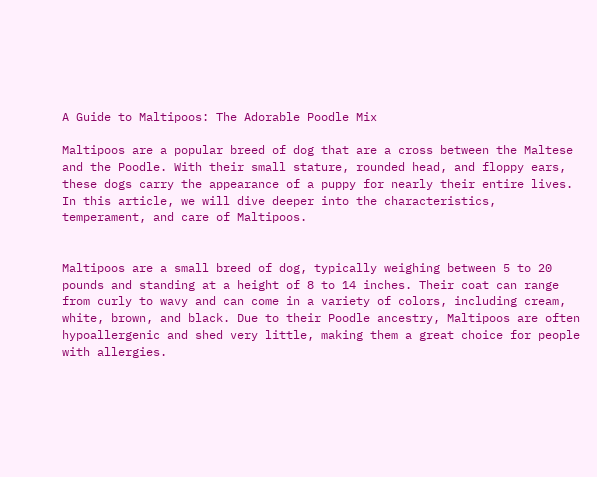A Guide to Maltipoos: The Adorable Poodle Mix

Maltipoos are a popular breed of dog that are a cross between the Maltese and the Poodle. With their small stature, rounded head, and floppy ears, these dogs carry the appearance of a puppy for nearly their entire lives. In this article, we will dive deeper into the characteristics, temperament, and care of Maltipoos.


Maltipoos are a small breed of dog, typically weighing between 5 to 20 pounds and standing at a height of 8 to 14 inches. Their coat can range from curly to wavy and can come in a variety of colors, including cream, white, brown, and black. Due to their Poodle ancestry, Maltipoos are often hypoallergenic and shed very little, making them a great choice for people with allergies.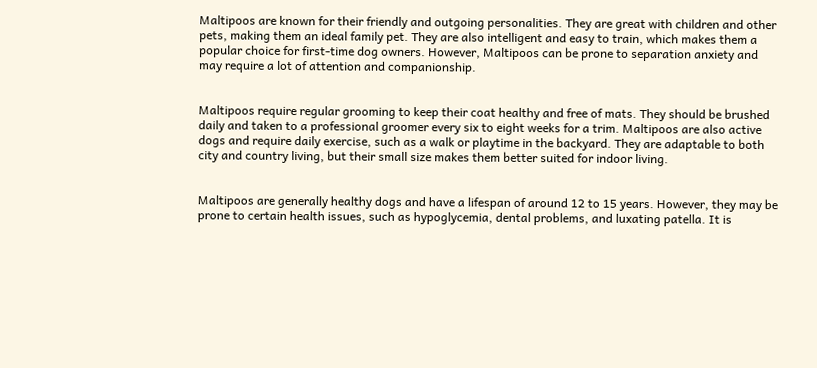Maltipoos are known for their friendly and outgoing personalities. They are great with children and other pets, making them an ideal family pet. They are also intelligent and easy to train, which makes them a popular choice for first-time dog owners. However, Maltipoos can be prone to separation anxiety and may require a lot of attention and companionship.


Maltipoos require regular grooming to keep their coat healthy and free of mats. They should be brushed daily and taken to a professional groomer every six to eight weeks for a trim. Maltipoos are also active dogs and require daily exercise, such as a walk or playtime in the backyard. They are adaptable to both city and country living, but their small size makes them better suited for indoor living.


Maltipoos are generally healthy dogs and have a lifespan of around 12 to 15 years. However, they may be prone to certain health issues, such as hypoglycemia, dental problems, and luxating patella. It is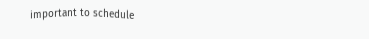important to schedule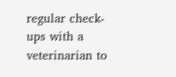regular check-ups with a veterinarian to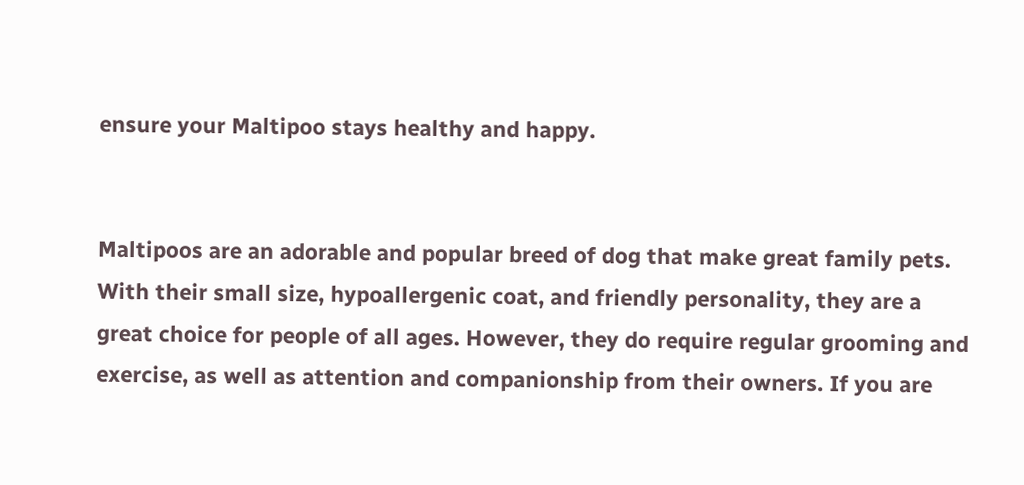ensure your Maltipoo stays healthy and happy.


Maltipoos are an adorable and popular breed of dog that make great family pets. With their small size, hypoallergenic coat, and friendly personality, they are a great choice for people of all ages. However, they do require regular grooming and exercise, as well as attention and companionship from their owners. If you are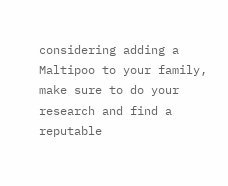considering adding a Maltipoo to your family, make sure to do your research and find a reputable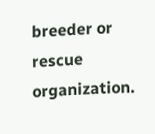breeder or rescue organization.